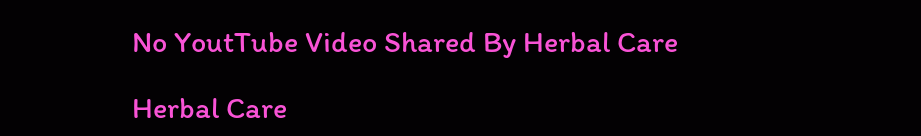No YoutTube Video Shared By Herbal Care

Herbal Care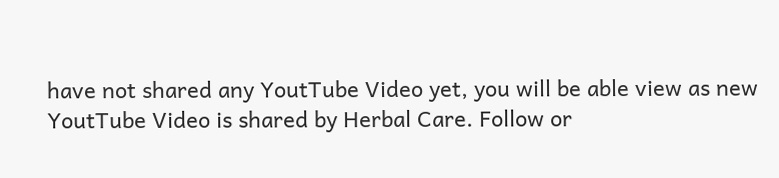have not shared any YoutTube Video yet, you will be able view as new YoutTube Video is shared by Herbal Care. Follow or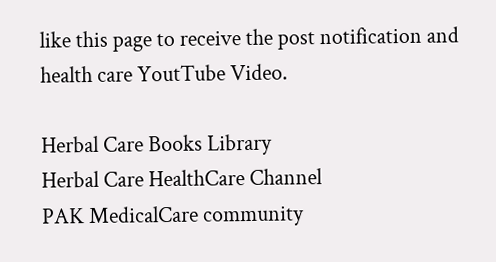like this page to receive the post notification and health care YoutTube Video.

Herbal Care Books Library
Herbal Care HealthCare Channel
PAK MedicalCare community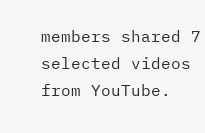members shared 7 selected videos from YouTube.